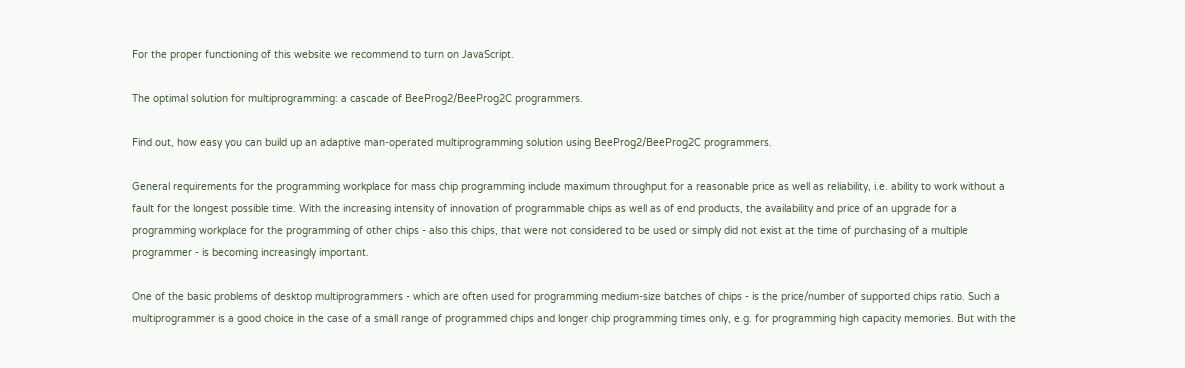For the proper functioning of this website we recommend to turn on JavaScript.

The optimal solution for multiprogramming: a cascade of BeeProg2/BeeProg2C programmers.

Find out, how easy you can build up an adaptive man-operated multiprogramming solution using BeeProg2/BeeProg2C programmers.

General requirements for the programming workplace for mass chip programming include maximum throughput for a reasonable price as well as reliability, i.e. ability to work without a fault for the longest possible time. With the increasing intensity of innovation of programmable chips as well as of end products, the availability and price of an upgrade for a programming workplace for the programming of other chips - also this chips, that were not considered to be used or simply did not exist at the time of purchasing of a multiple programmer - is becoming increasingly important.

One of the basic problems of desktop multiprogrammers - which are often used for programming medium-size batches of chips - is the price/number of supported chips ratio. Such a multiprogrammer is a good choice in the case of a small range of programmed chips and longer chip programming times only, e.g. for programming high capacity memories. But with the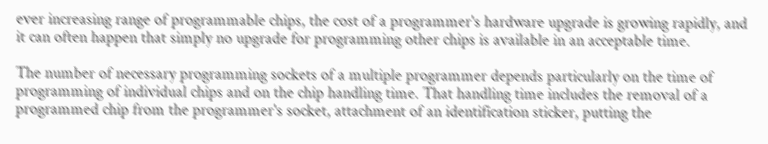ever increasing range of programmable chips, the cost of a programmer's hardware upgrade is growing rapidly, and it can often happen that simply no upgrade for programming other chips is available in an acceptable time.

The number of necessary programming sockets of a multiple programmer depends particularly on the time of programming of individual chips and on the chip handling time. That handling time includes the removal of a programmed chip from the programmer's socket, attachment of an identification sticker, putting the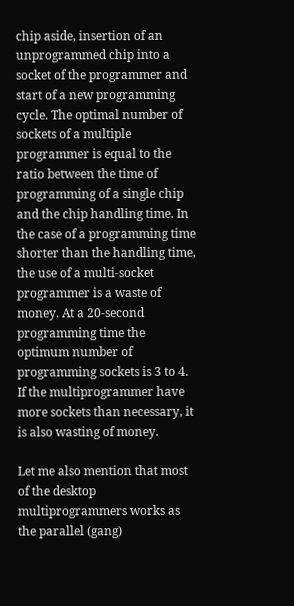chip aside, insertion of an unprogrammed chip into a socket of the programmer and start of a new programming cycle. The optimal number of sockets of a multiple programmer is equal to the ratio between the time of programming of a single chip and the chip handling time. In the case of a programming time shorter than the handling time, the use of a multi-socket programmer is a waste of money. At a 20-second programming time the optimum number of programming sockets is 3 to 4. If the multiprogrammer have more sockets than necessary, it is also wasting of money.

Let me also mention that most of the desktop multiprogrammers works as the parallel (gang)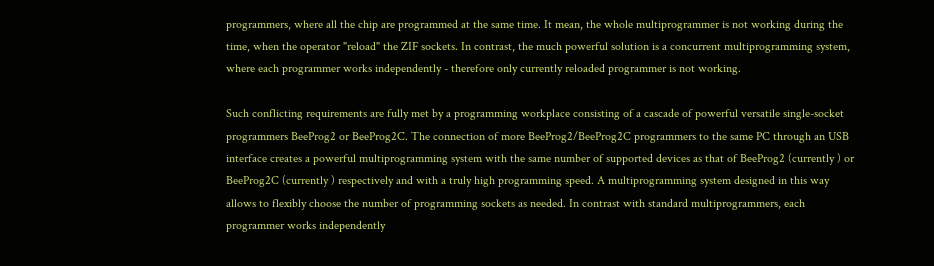programmers, where all the chip are programmed at the same time. It mean, the whole multiprogrammer is not working during the time, when the operator "reload" the ZIF sockets. In contrast, the much powerful solution is a concurrent multiprogramming system, where each programmer works independently - therefore only currently reloaded programmer is not working.

Such conflicting requirements are fully met by a programming workplace consisting of a cascade of powerful versatile single-socket programmers BeeProg2 or BeeProg2C. The connection of more BeeProg2/BeeProg2C programmers to the same PC through an USB interface creates a powerful multiprogramming system with the same number of supported devices as that of BeeProg2 (currently ) or BeeProg2C (currently ) respectively and with a truly high programming speed. A multiprogramming system designed in this way allows to flexibly choose the number of programming sockets as needed. In contrast with standard multiprogrammers, each programmer works independently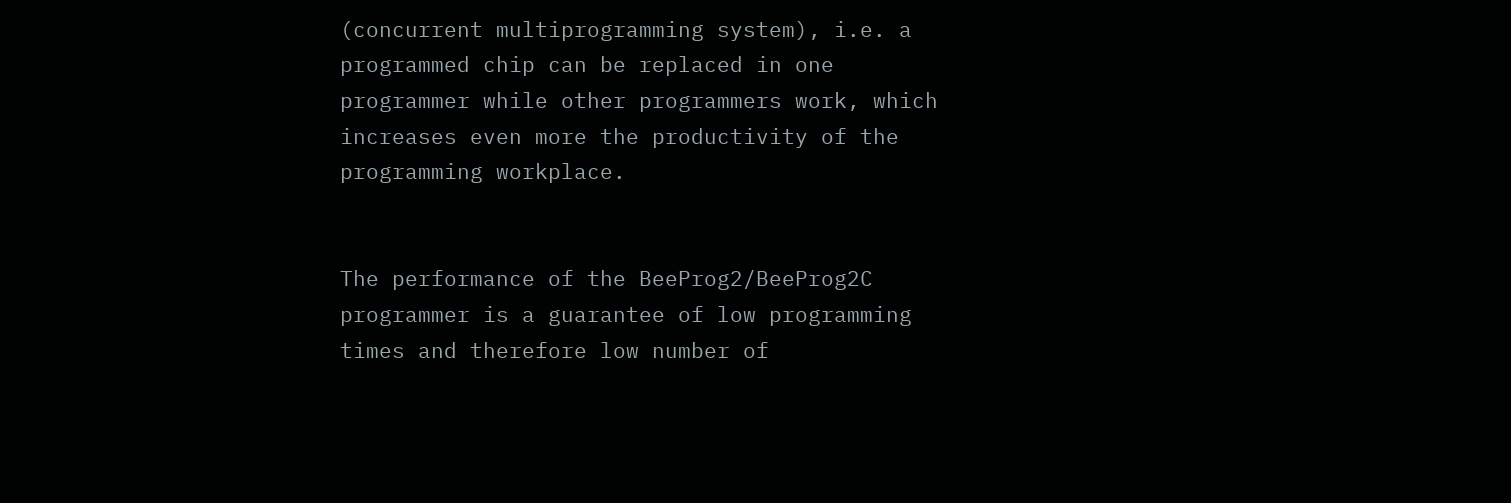(concurrent multiprogramming system), i.e. a programmed chip can be replaced in one programmer while other programmers work, which increases even more the productivity of the programming workplace.


The performance of the BeeProg2/BeeProg2C programmer is a guarantee of low programming times and therefore low number of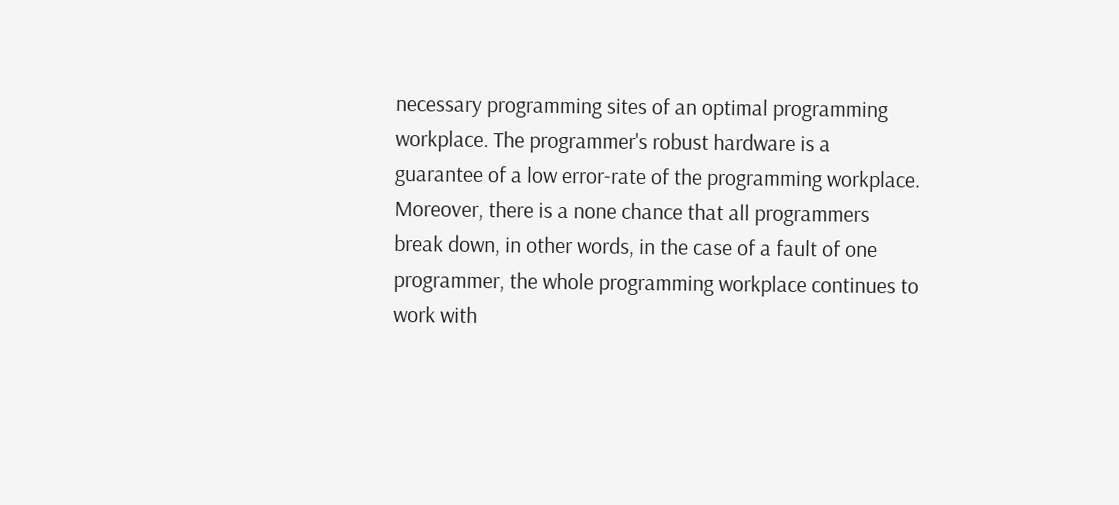necessary programming sites of an optimal programming workplace. The programmer's robust hardware is a guarantee of a low error-rate of the programming workplace. Moreover, there is a none chance that all programmers break down, in other words, in the case of a fault of one programmer, the whole programming workplace continues to work with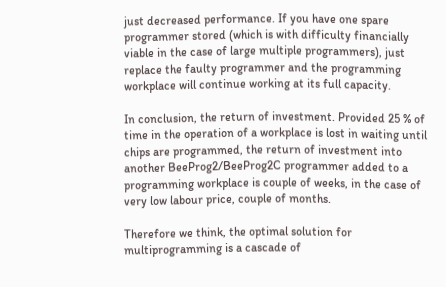just decreased performance. If you have one spare programmer stored (which is with difficulty financially viable in the case of large multiple programmers), just replace the faulty programmer and the programming workplace will continue working at its full capacity.

In conclusion, the return of investment. Provided 25 % of time in the operation of a workplace is lost in waiting until chips are programmed, the return of investment into another BeeProg2/BeeProg2C programmer added to a programming workplace is couple of weeks, in the case of very low labour price, couple of months.

Therefore we think, the optimal solution for multiprogramming is a cascade of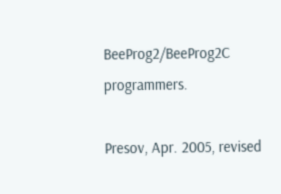BeeProg2/BeeProg2C programmers.

Presov, Apr. 2005, revised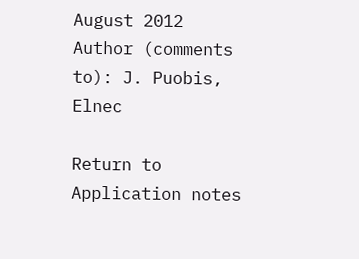August 2012
Author (comments to): J. Puobis, Elnec

Return to Application notes